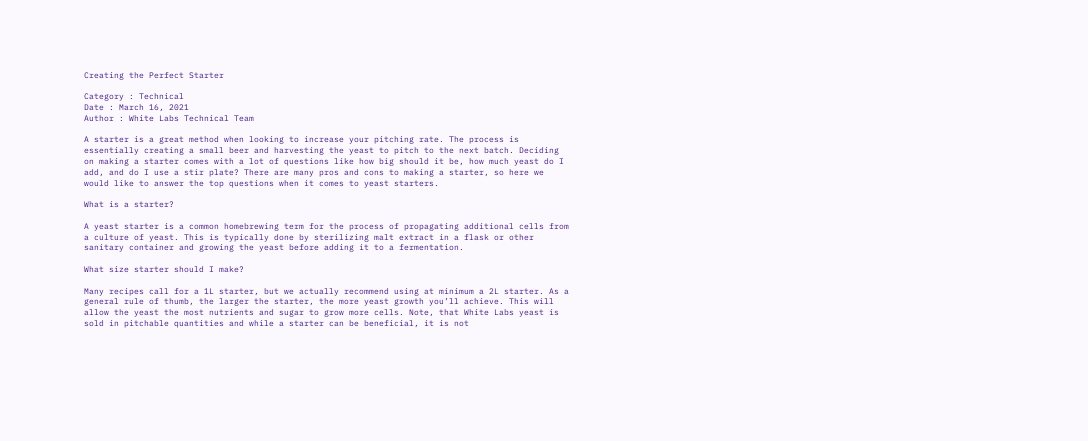Creating the Perfect Starter

Category : Technical
Date : March 16, 2021
Author : White Labs Technical Team

A starter is a great method when looking to increase your pitching rate. The process is essentially creating a small beer and harvesting the yeast to pitch to the next batch. Deciding on making a starter comes with a lot of questions like how big should it be, how much yeast do I add, and do I use a stir plate? There are many pros and cons to making a starter, so here we would like to answer the top questions when it comes to yeast starters.

What is a starter?

A yeast starter is a common homebrewing term for the process of propagating additional cells from a culture of yeast. This is typically done by sterilizing malt extract in a flask or other sanitary container and growing the yeast before adding it to a fermentation.

What size starter should I make?

Many recipes call for a 1L starter, but we actually recommend using at minimum a 2L starter. As a general rule of thumb, the larger the starter, the more yeast growth you’ll achieve. This will allow the yeast the most nutrients and sugar to grow more cells. Note, that White Labs yeast is sold in pitchable quantities and while a starter can be beneficial, it is not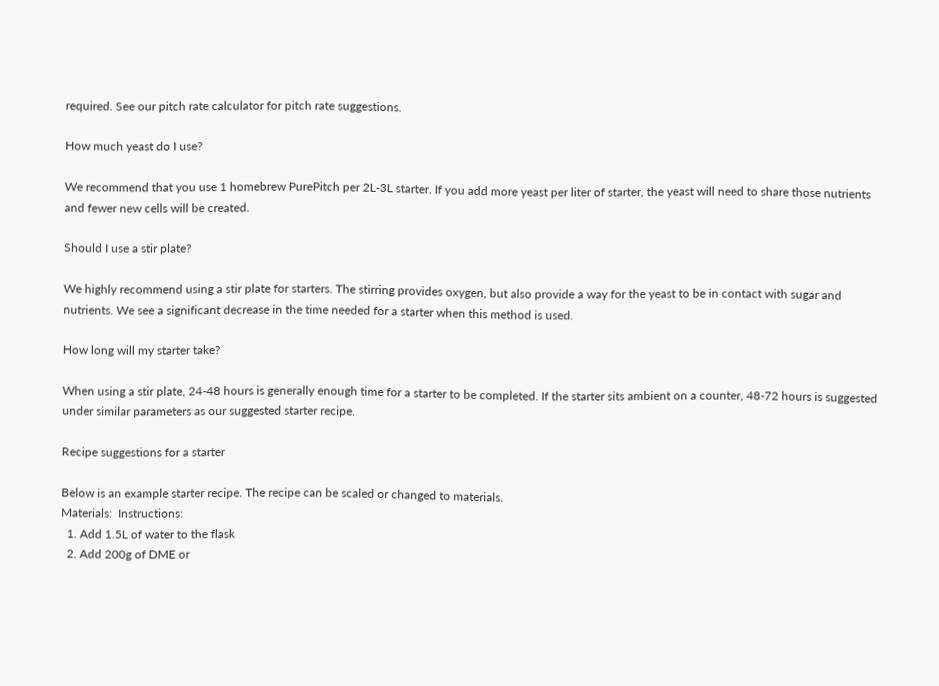required. See our pitch rate calculator for pitch rate suggestions.

How much yeast do I use?

We recommend that you use 1 homebrew PurePitch per 2L-3L starter. If you add more yeast per liter of starter, the yeast will need to share those nutrients and fewer new cells will be created.

Should I use a stir plate?

We highly recommend using a stir plate for starters. The stirring provides oxygen, but also provide a way for the yeast to be in contact with sugar and nutrients. We see a significant decrease in the time needed for a starter when this method is used.

How long will my starter take?

When using a stir plate, 24-48 hours is generally enough time for a starter to be completed. If the starter sits ambient on a counter, 48-72 hours is suggested under similar parameters as our suggested starter recipe.

Recipe suggestions for a starter

Below is an example starter recipe. The recipe can be scaled or changed to materials.
Materials:  Instructions:
  1. Add 1.5L of water to the flask
  2. Add 200g of DME or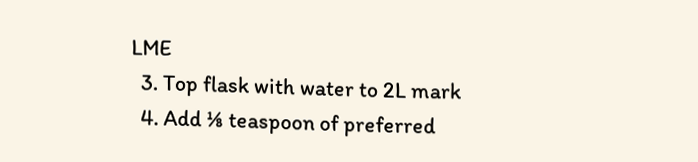LME
  3. Top flask with water to 2L mark
  4. Add ⅛ teaspoon of preferred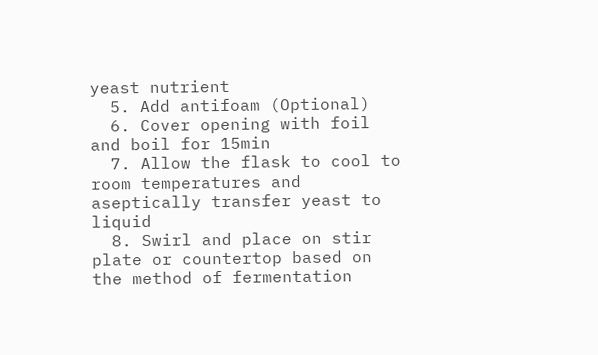yeast nutrient
  5. Add antifoam (Optional)
  6. Cover opening with foil and boil for 15min
  7. Allow the flask to cool to room temperatures and aseptically transfer yeast to liquid
  8. Swirl and place on stir plate or countertop based on the method of fermentation